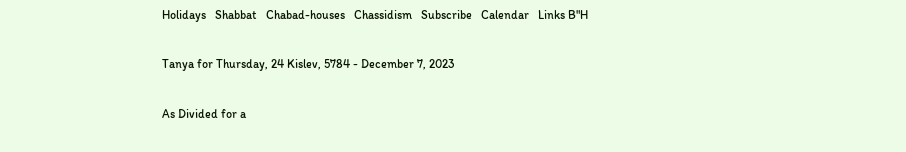Holidays   Shabbat   Chabad-houses   Chassidism   Subscribe   Calendar   Links B"H

Tanya for Thursday, 24 Kislev, 5784 - December 7, 2023

As Divided for a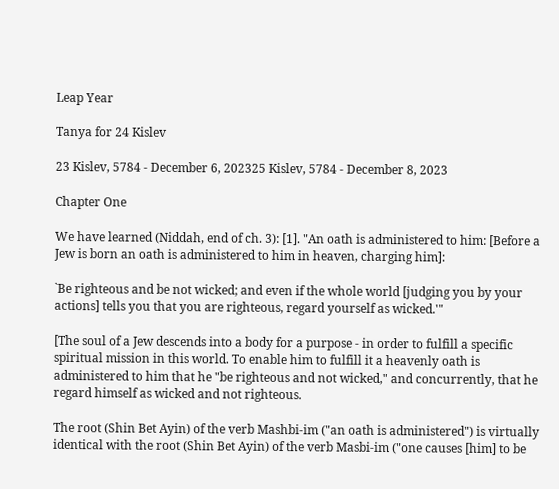Leap Year

Tanya for 24 Kislev

23 Kislev, 5784 - December 6, 202325 Kislev, 5784 - December 8, 2023

Chapter One

We have learned (Niddah, end of ch. 3): [1]. "An oath is administered to him: [Before a Jew is born an oath is administered to him in heaven, charging him]:

`Be righteous and be not wicked; and even if the whole world [judging you by your actions] tells you that you are righteous, regard yourself as wicked.'"

[The soul of a Jew descends into a body for a purpose - in order to fulfill a specific spiritual mission in this world. To enable him to fulfill it a heavenly oath is administered to him that he "be righteous and not wicked," and concurrently, that he regard himself as wicked and not righteous.

The root (Shin Bet Ayin) of the verb Mashbi-im ("an oath is administered") is virtually identical with the root (Shin Bet Ayin) of the verb Masbi-im ("one causes [him] to be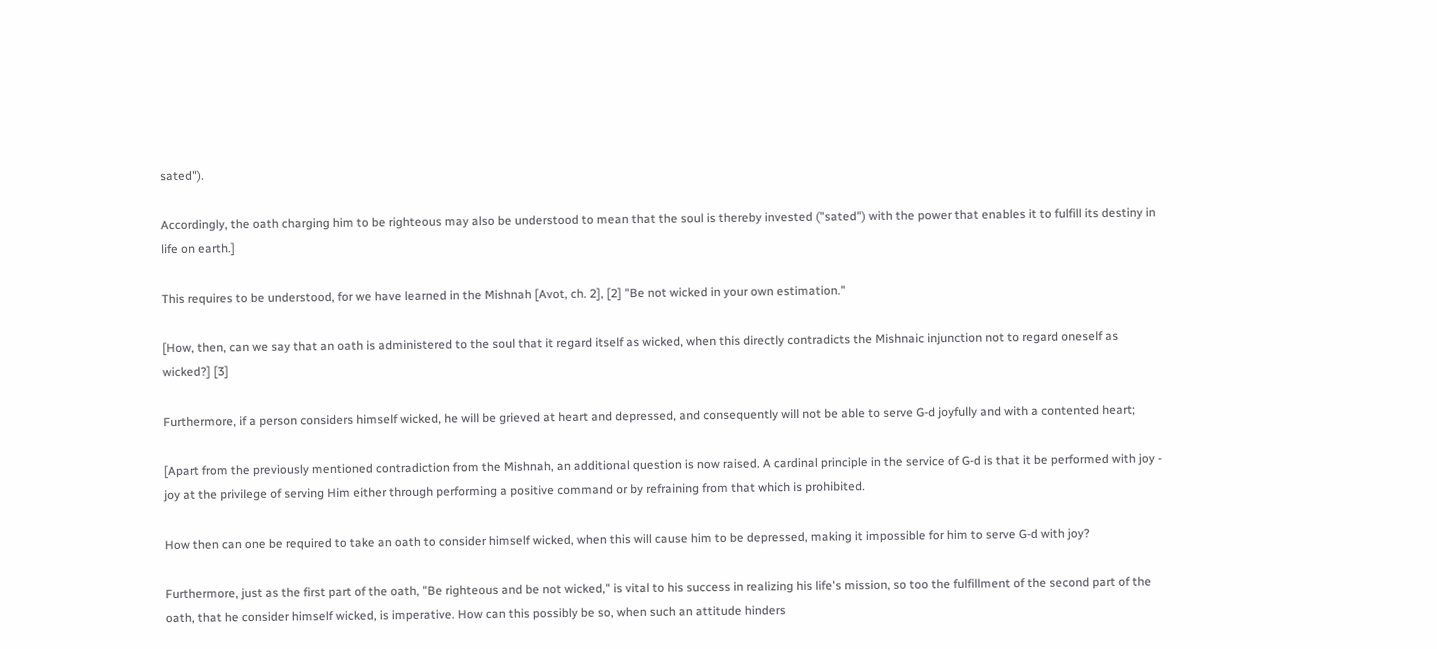sated").

Accordingly, the oath charging him to be righteous may also be understood to mean that the soul is thereby invested ("sated") with the power that enables it to fulfill its destiny in life on earth.]

This requires to be understood, for we have learned in the Mishnah [Avot, ch. 2], [2] "Be not wicked in your own estimation."

[How, then, can we say that an oath is administered to the soul that it regard itself as wicked, when this directly contradicts the Mishnaic injunction not to regard oneself as wicked?] [3]

Furthermore, if a person considers himself wicked, he will be grieved at heart and depressed, and consequently will not be able to serve G-d joyfully and with a contented heart;

[Apart from the previously mentioned contradiction from the Mishnah, an additional question is now raised. A cardinal principle in the service of G-d is that it be performed with joy - joy at the privilege of serving Him either through performing a positive command or by refraining from that which is prohibited.

How then can one be required to take an oath to consider himself wicked, when this will cause him to be depressed, making it impossible for him to serve G-d with joy?

Furthermore, just as the first part of the oath, "Be righteous and be not wicked," is vital to his success in realizing his life's mission, so too the fulfillment of the second part of the oath, that he consider himself wicked, is imperative. How can this possibly be so, when such an attitude hinders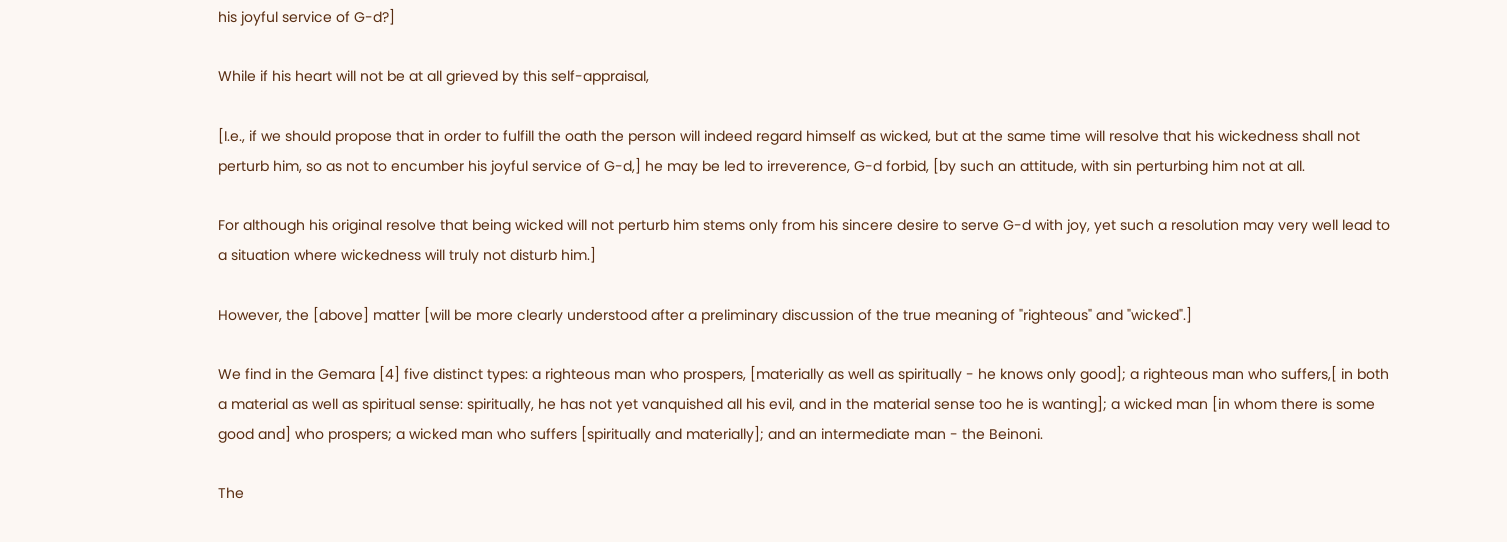his joyful service of G-d?]

While if his heart will not be at all grieved by this self-appraisal,

[I.e., if we should propose that in order to fulfill the oath the person will indeed regard himself as wicked, but at the same time will resolve that his wickedness shall not perturb him, so as not to encumber his joyful service of G-d,] he may be led to irreverence, G-d forbid, [by such an attitude, with sin perturbing him not at all.

For although his original resolve that being wicked will not perturb him stems only from his sincere desire to serve G-d with joy, yet such a resolution may very well lead to a situation where wickedness will truly not disturb him.]

However, the [above] matter [will be more clearly understood after a preliminary discussion of the true meaning of "righteous" and "wicked".]

We find in the Gemara [4] five distinct types: a righteous man who prospers, [materially as well as spiritually - he knows only good]; a righteous man who suffers,[ in both a material as well as spiritual sense: spiritually, he has not yet vanquished all his evil, and in the material sense too he is wanting]; a wicked man [in whom there is some good and] who prospers; a wicked man who suffers [spiritually and materially]; and an intermediate man - the Beinoni.

The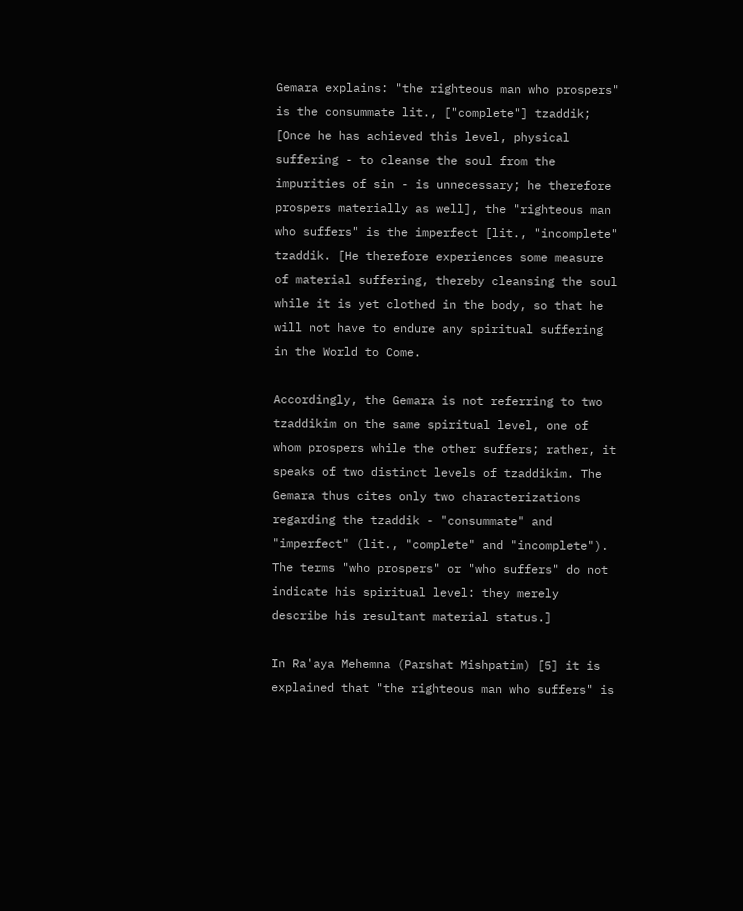Gemara explains: "the righteous man who prospers" is the consummate lit., ["complete"] tzaddik; [Once he has achieved this level, physical suffering - to cleanse the soul from the impurities of sin - is unnecessary; he therefore prospers materially as well], the "righteous man who suffers" is the imperfect [lit., "incomplete" tzaddik. [He therefore experiences some measure of material suffering, thereby cleansing the soul while it is yet clothed in the body, so that he will not have to endure any spiritual suffering in the World to Come.

Accordingly, the Gemara is not referring to two tzaddikim on the same spiritual level, one of whom prospers while the other suffers; rather, it speaks of two distinct levels of tzaddikim. The Gemara thus cites only two characterizations regarding the tzaddik - "consummate" and "imperfect" (lit., "complete" and "incomplete"). The terms "who prospers" or "who suffers" do not indicate his spiritual level: they merely describe his resultant material status.]

In Ra'aya Mehemna (Parshat Mishpatim) [5] it is explained that "the righteous man who suffers" is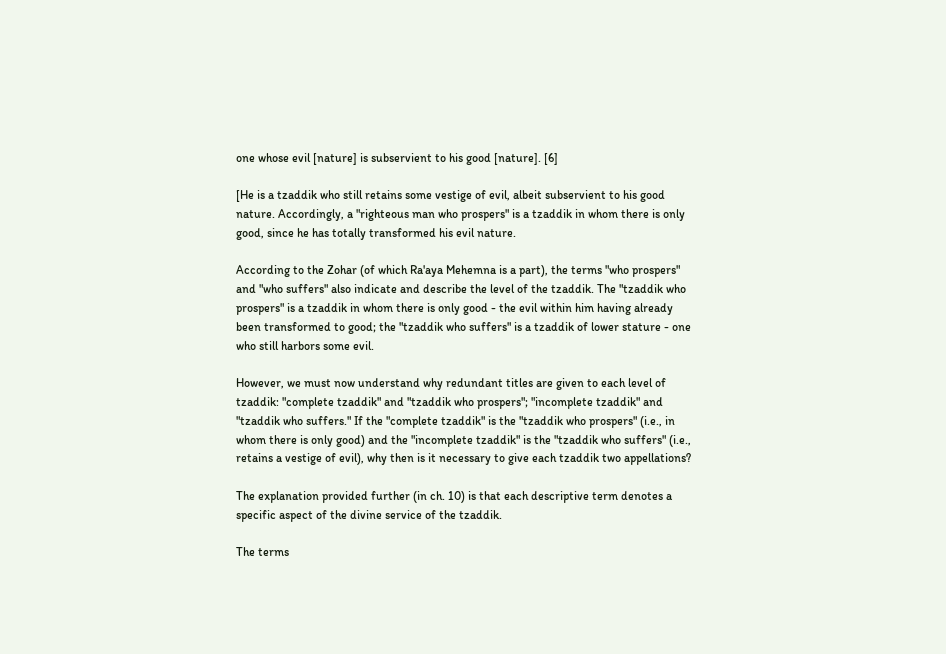one whose evil [nature] is subservient to his good [nature]. [6]

[He is a tzaddik who still retains some vestige of evil, albeit subservient to his good nature. Accordingly, a "righteous man who prospers" is a tzaddik in whom there is only good, since he has totally transformed his evil nature.

According to the Zohar (of which Ra'aya Mehemna is a part), the terms "who prospers" and "who suffers" also indicate and describe the level of the tzaddik. The "tzaddik who prospers" is a tzaddik in whom there is only good - the evil within him having already been transformed to good; the "tzaddik who suffers" is a tzaddik of lower stature - one who still harbors some evil.

However, we must now understand why redundant titles are given to each level of tzaddik: "complete tzaddik" and "tzaddik who prospers"; "incomplete tzaddik" and "tzaddik who suffers." If the "complete tzaddik" is the "tzaddik who prospers" (i.e., in whom there is only good) and the "incomplete tzaddik" is the "tzaddik who suffers" (i.e., retains a vestige of evil), why then is it necessary to give each tzaddik two appellations?

The explanation provided further (in ch. 10) is that each descriptive term denotes a specific aspect of the divine service of the tzaddik.

The terms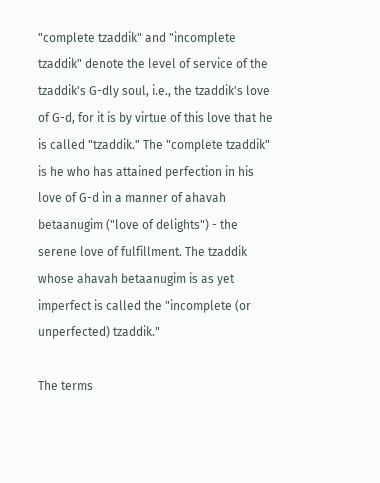"complete tzaddik" and "incomplete tzaddik" denote the level of service of the tzaddik's G-dly soul, i.e., the tzaddik's love of G-d, for it is by virtue of this love that he is called "tzaddik." The "complete tzaddik" is he who has attained perfection in his love of G-d in a manner of ahavah betaanugim ("love of delights") - the serene love of fulfillment. The tzaddik whose ahavah betaanugim is as yet imperfect is called the "incomplete (or unperfected) tzaddik."

The terms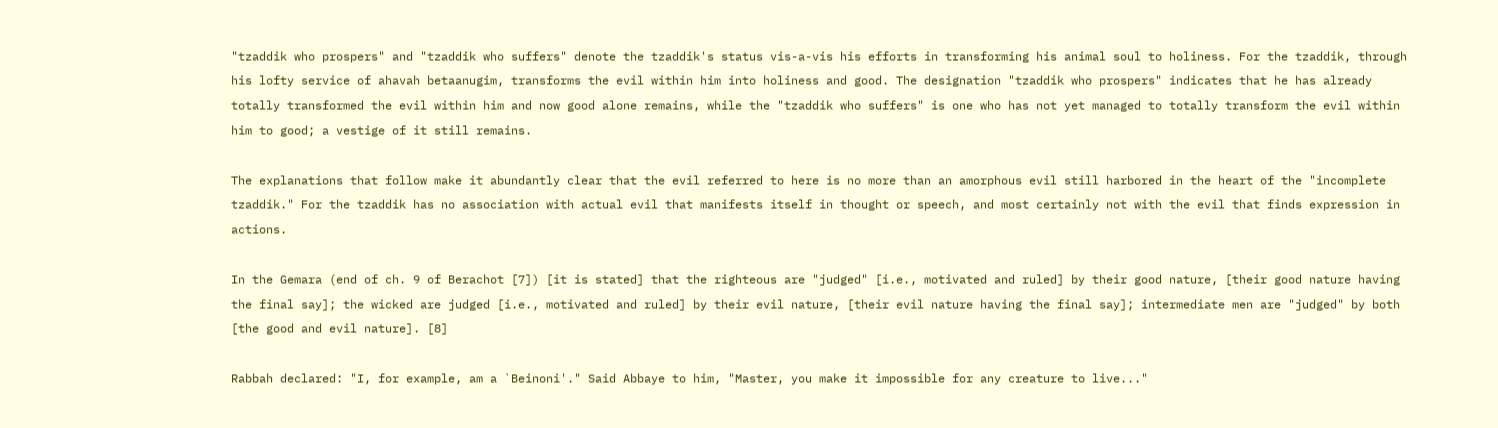"tzaddik who prospers" and "tzaddik who suffers" denote the tzaddik's status vis-a-vis his efforts in transforming his animal soul to holiness. For the tzaddik, through his lofty service of ahavah betaanugim, transforms the evil within him into holiness and good. The designation "tzaddik who prospers" indicates that he has already totally transformed the evil within him and now good alone remains, while the "tzaddik who suffers" is one who has not yet managed to totally transform the evil within him to good; a vestige of it still remains.

The explanations that follow make it abundantly clear that the evil referred to here is no more than an amorphous evil still harbored in the heart of the "incomplete tzaddik." For the tzaddik has no association with actual evil that manifests itself in thought or speech, and most certainly not with the evil that finds expression in actions.

In the Gemara (end of ch. 9 of Berachot [7]) [it is stated] that the righteous are "judged" [i.e., motivated and ruled] by their good nature, [their good nature having the final say]; the wicked are judged [i.e., motivated and ruled] by their evil nature, [their evil nature having the final say]; intermediate men are "judged" by both [the good and evil nature]. [8]

Rabbah declared: "I, for example, am a `Beinoni'." Said Abbaye to him, "Master, you make it impossible for any creature to live..."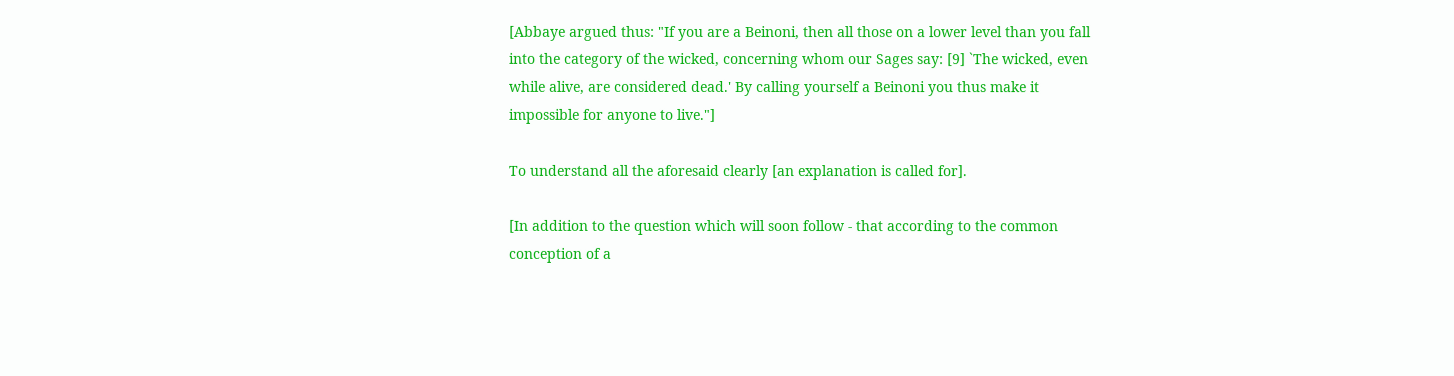[Abbaye argued thus: "If you are a Beinoni, then all those on a lower level than you fall into the category of the wicked, concerning whom our Sages say: [9] `The wicked, even while alive, are considered dead.' By calling yourself a Beinoni you thus make it impossible for anyone to live."]

To understand all the aforesaid clearly [an explanation is called for].

[In addition to the question which will soon follow - that according to the common conception of a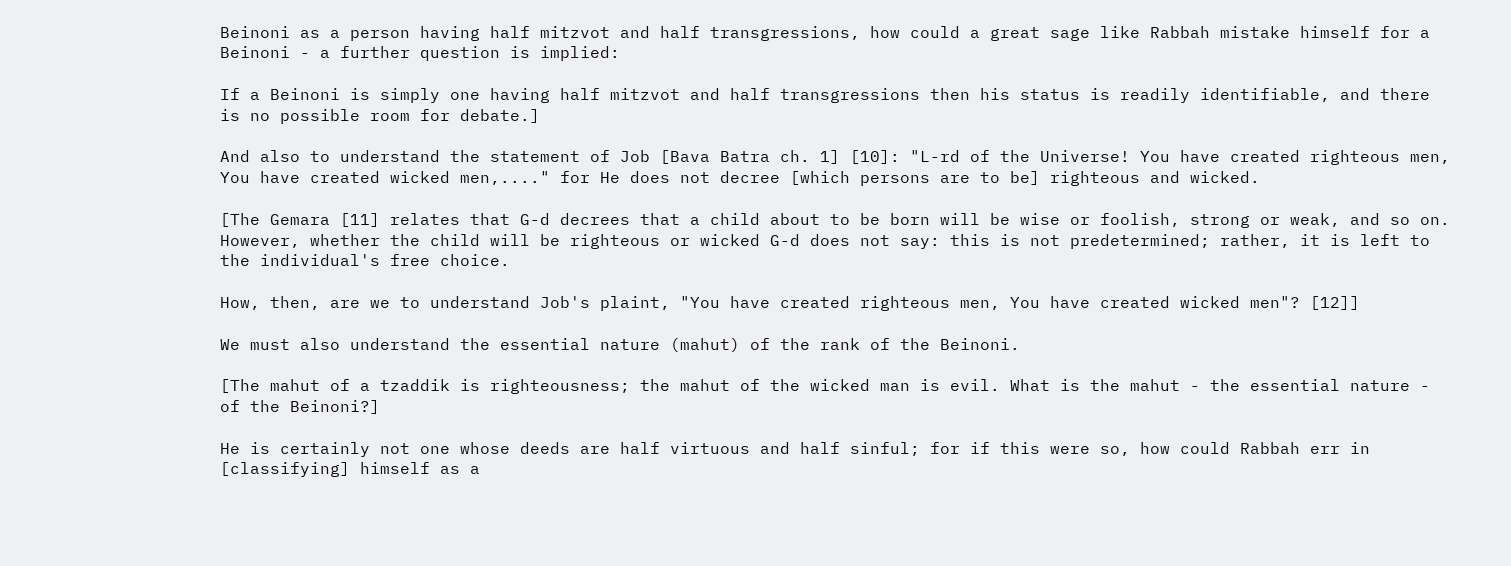Beinoni as a person having half mitzvot and half transgressions, how could a great sage like Rabbah mistake himself for a Beinoni - a further question is implied:

If a Beinoni is simply one having half mitzvot and half transgressions then his status is readily identifiable, and there is no possible room for debate.]

And also to understand the statement of Job [Bava Batra ch. 1] [10]: "L-rd of the Universe! You have created righteous men, You have created wicked men,...." for He does not decree [which persons are to be] righteous and wicked.

[The Gemara [11] relates that G-d decrees that a child about to be born will be wise or foolish, strong or weak, and so on. However, whether the child will be righteous or wicked G-d does not say: this is not predetermined; rather, it is left to the individual's free choice.

How, then, are we to understand Job's plaint, "You have created righteous men, You have created wicked men"? [12]]

We must also understand the essential nature (mahut) of the rank of the Beinoni.

[The mahut of a tzaddik is righteousness; the mahut of the wicked man is evil. What is the mahut - the essential nature - of the Beinoni?]

He is certainly not one whose deeds are half virtuous and half sinful; for if this were so, how could Rabbah err in [classifying] himself as a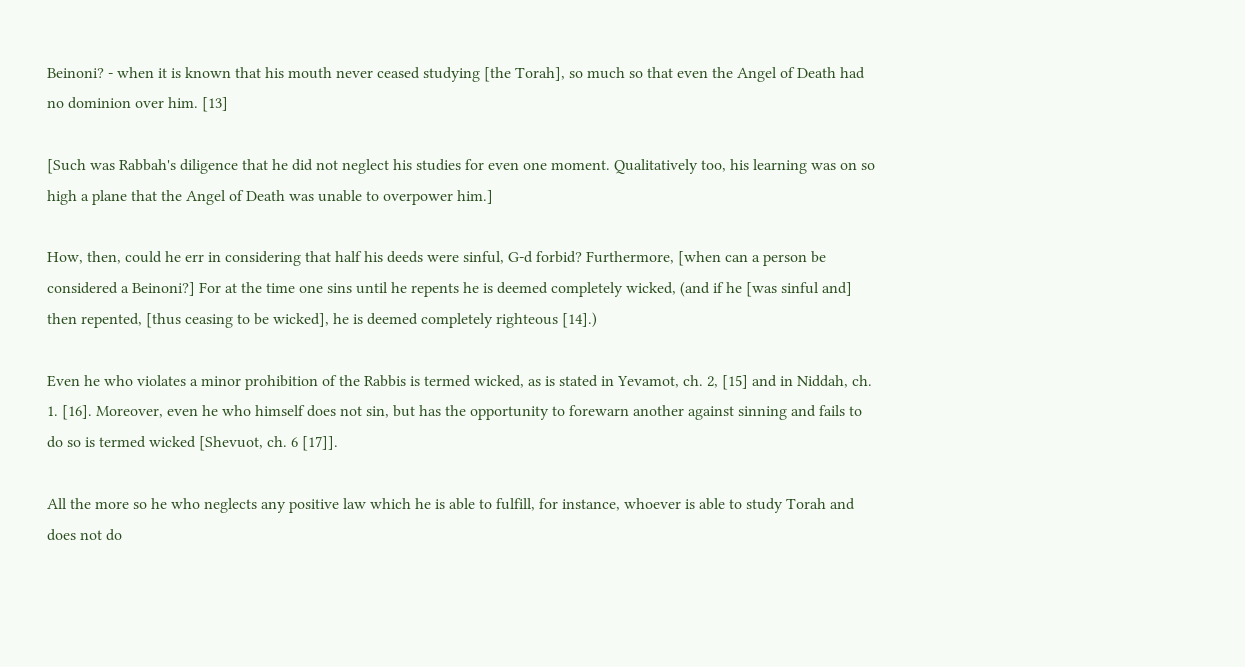Beinoni? - when it is known that his mouth never ceased studying [the Torah], so much so that even the Angel of Death had no dominion over him. [13]

[Such was Rabbah's diligence that he did not neglect his studies for even one moment. Qualitatively too, his learning was on so high a plane that the Angel of Death was unable to overpower him.]

How, then, could he err in considering that half his deeds were sinful, G-d forbid? Furthermore, [when can a person be considered a Beinoni?] For at the time one sins until he repents he is deemed completely wicked, (and if he [was sinful and] then repented, [thus ceasing to be wicked], he is deemed completely righteous [14].)

Even he who violates a minor prohibition of the Rabbis is termed wicked, as is stated in Yevamot, ch. 2, [15] and in Niddah, ch. 1. [16]. Moreover, even he who himself does not sin, but has the opportunity to forewarn another against sinning and fails to do so is termed wicked [Shevuot, ch. 6 [17]].

All the more so he who neglects any positive law which he is able to fulfill, for instance, whoever is able to study Torah and does not do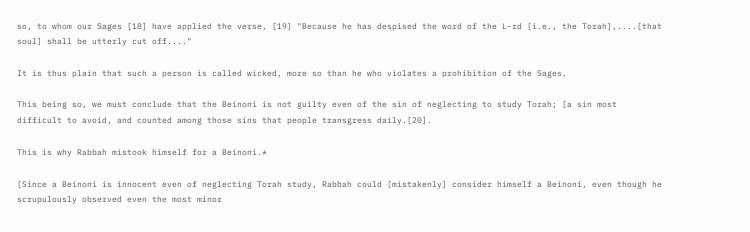so, to whom our Sages [18] have applied the verse, [19] "Because he has despised the word of the L-rd [i.e., the Torah],....[that soul] shall be utterly cut off...."

It is thus plain that such a person is called wicked, more so than he who violates a prohibition of the Sages.

This being so, we must conclude that the Beinoni is not guilty even of the sin of neglecting to study Torah; [a sin most difficult to avoid, and counted among those sins that people transgress daily.[20].

This is why Rabbah mistook himself for a Beinoni.*

[Since a Beinoni is innocent even of neglecting Torah study, Rabbah could [mistakenly] consider himself a Beinoni, even though he scrupulously observed even the most minor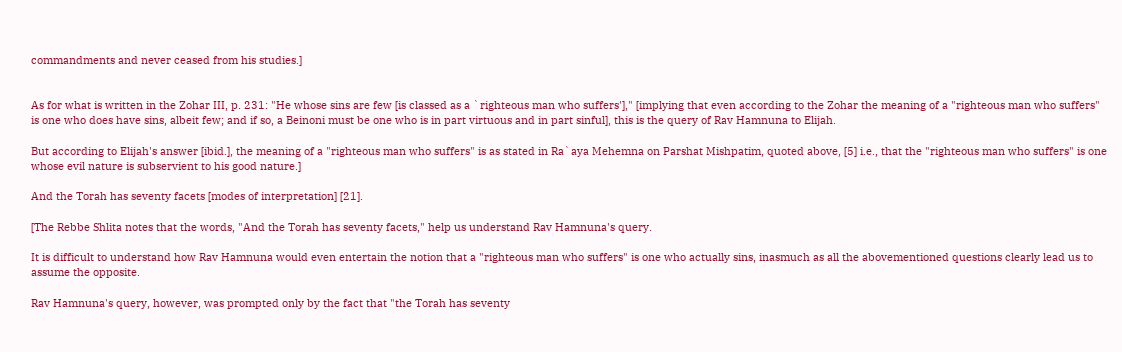commandments and never ceased from his studies.]


As for what is written in the Zohar III, p. 231: "He whose sins are few [is classed as a `righteous man who suffers']," [implying that even according to the Zohar the meaning of a "righteous man who suffers" is one who does have sins, albeit few; and if so, a Beinoni must be one who is in part virtuous and in part sinful], this is the query of Rav Hamnuna to Elijah.

But according to Elijah's answer [ibid.], the meaning of a "righteous man who suffers" is as stated in Ra`aya Mehemna on Parshat Mishpatim, quoted above, [5] i.e., that the "righteous man who suffers" is one whose evil nature is subservient to his good nature.]

And the Torah has seventy facets [modes of interpretation] [21].

[The Rebbe Shlita notes that the words, "And the Torah has seventy facets," help us understand Rav Hamnuna's query.

It is difficult to understand how Rav Hamnuna would even entertain the notion that a "righteous man who suffers" is one who actually sins, inasmuch as all the abovementioned questions clearly lead us to assume the opposite.

Rav Hamnuna's query, however, was prompted only by the fact that "the Torah has seventy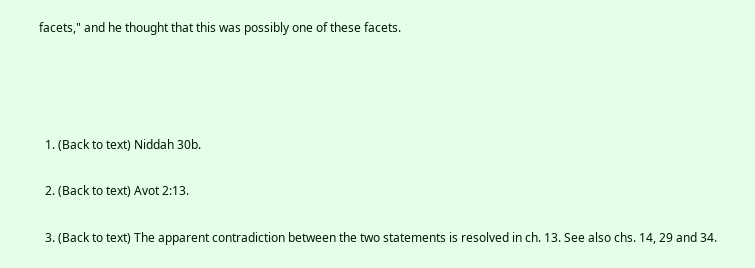facets," and he thought that this was possibly one of these facets.




  1. (Back to text) Niddah 30b.

  2. (Back to text) Avot 2:13.

  3. (Back to text) The apparent contradiction between the two statements is resolved in ch. 13. See also chs. 14, 29 and 34.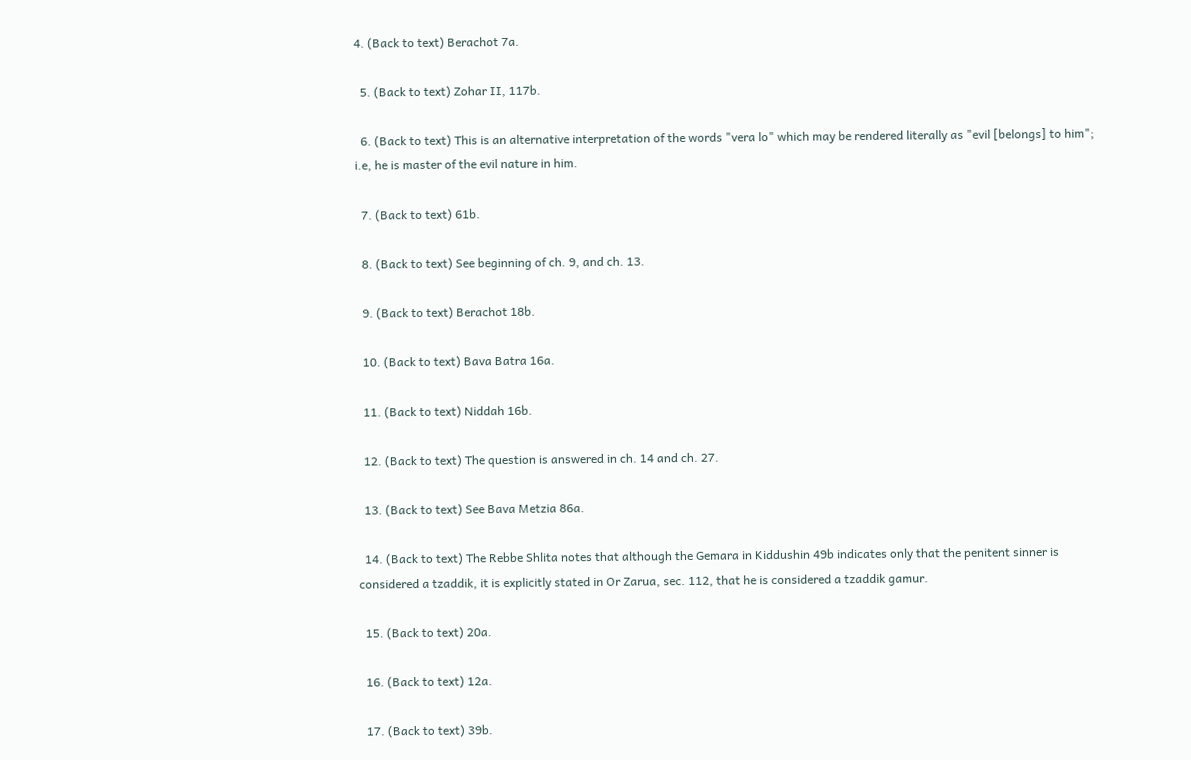4. (Back to text) Berachot 7a.

  5. (Back to text) Zohar II, 117b.

  6. (Back to text) This is an alternative interpretation of the words "vera lo" which may be rendered literally as "evil [belongs] to him"; i.e, he is master of the evil nature in him.

  7. (Back to text) 61b.

  8. (Back to text) See beginning of ch. 9, and ch. 13.

  9. (Back to text) Berachot 18b.

  10. (Back to text) Bava Batra 16a.

  11. (Back to text) Niddah 16b.

  12. (Back to text) The question is answered in ch. 14 and ch. 27.

  13. (Back to text) See Bava Metzia 86a.

  14. (Back to text) The Rebbe Shlita notes that although the Gemara in Kiddushin 49b indicates only that the penitent sinner is considered a tzaddik, it is explicitly stated in Or Zarua, sec. 112, that he is considered a tzaddik gamur.

  15. (Back to text) 20a.

  16. (Back to text) 12a.

  17. (Back to text) 39b.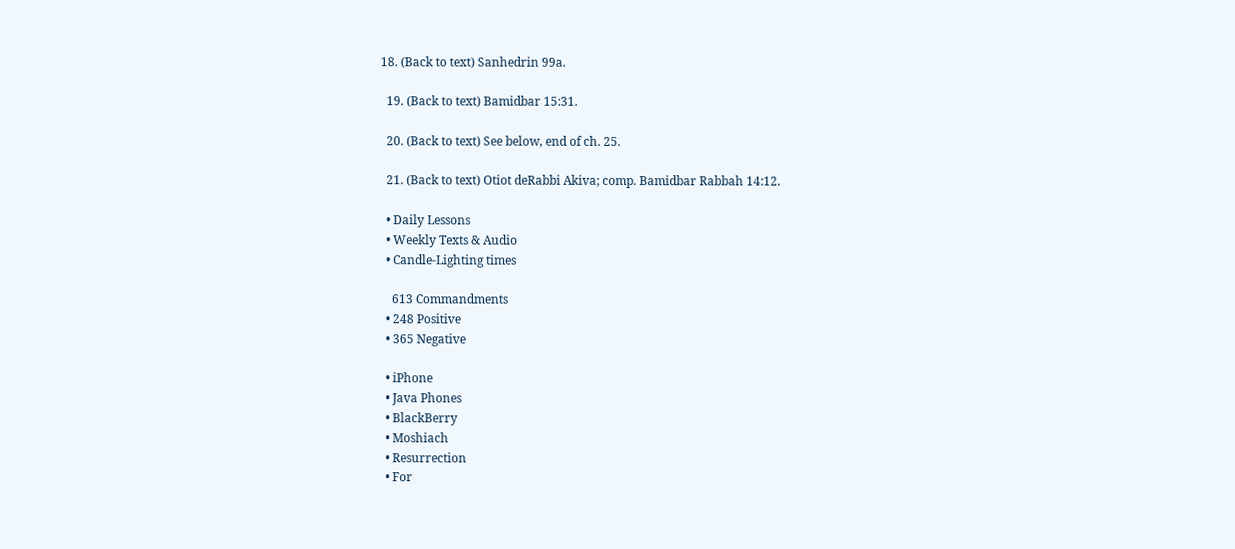18. (Back to text) Sanhedrin 99a.

  19. (Back to text) Bamidbar 15:31.

  20. (Back to text) See below, end of ch. 25.

  21. (Back to text) Otiot deRabbi Akiva; comp. Bamidbar Rabbah 14:12.

  • Daily Lessons
  • Weekly Texts & Audio
  • Candle-Lighting times

    613 Commandments
  • 248 Positive
  • 365 Negative

  • iPhone
  • Java Phones
  • BlackBerry
  • Moshiach
  • Resurrection
  • For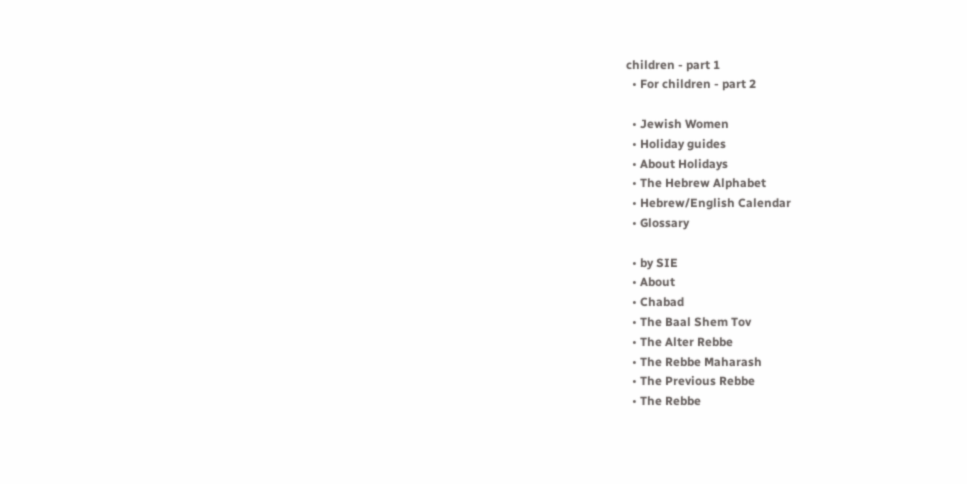children - part 1
  • For children - part 2

  • Jewish Women
  • Holiday guides
  • About Holidays
  • The Hebrew Alphabet
  • Hebrew/English Calendar
  • Glossary

  • by SIE
  • About
  • Chabad
  • The Baal Shem Tov
  • The Alter Rebbe
  • The Rebbe Maharash
  • The Previous Rebbe
  • The Rebbe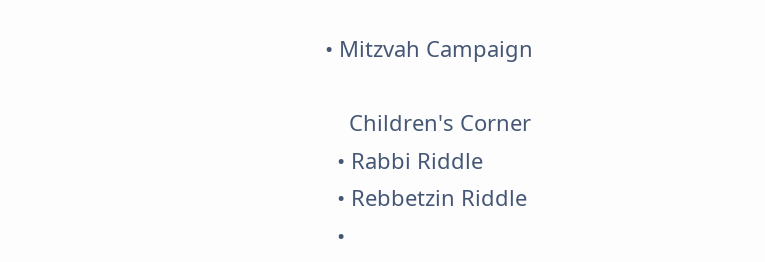• Mitzvah Campaign

    Children's Corner
  • Rabbi Riddle
  • Rebbetzin Riddle
  •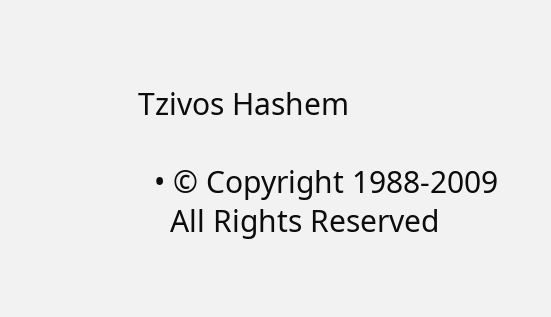Tzivos Hashem

  • © Copyright 1988-2009
    All Rights Reserved